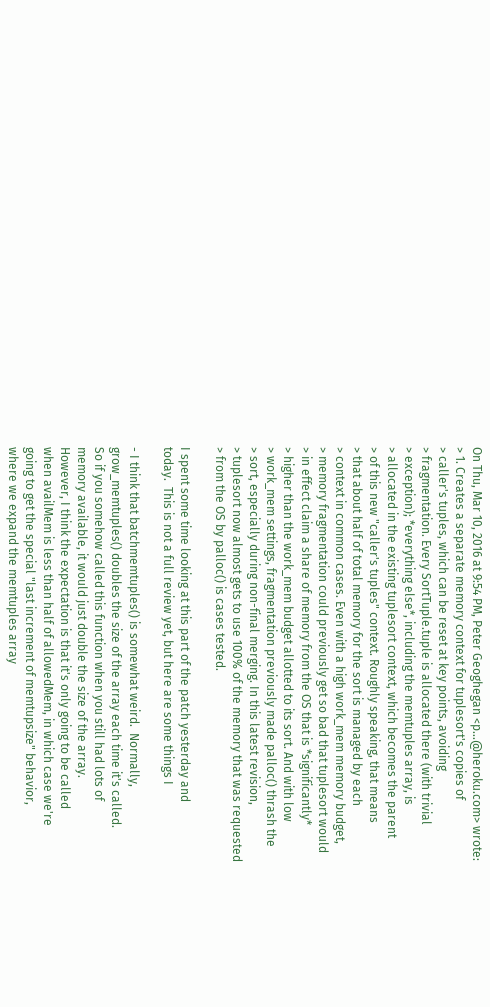On Thu, Mar 10, 2016 at 9:54 PM, Peter Geoghegan <p...@heroku.com> wrote:
> 1. Creates a separate memory context for tuplesort's copies of
> caller's tuples, which can be reset at key points, avoiding
> fragmentation. Every SortTuple.tuple is allocated there (with trivial
> exception); *everything else*, including the memtuples array, is
> allocated in the existing tuplesort context, which becomes the parent
> of this new "caller's tuples" context. Roughly speaking, that means
> that about half of total memory for the sort is managed by each
> context in common cases. Even with a high work_mem memory budget,
> memory fragmentation could previously get so bad that tuplesort would
> in effect claim a share of memory from the OS that is *significantly*
> higher than the work_mem budget allotted to its sort. And with low
> work_mem settings, fragmentation previously made palloc() thrash the
> sort, especially during non-final merging. In this latest revision,
> tuplesort now almost gets to use 100% of the memory that was requested
> from the OS by palloc() is cases tested.

I spent some time looking at this part of the patch yesterday and
today.  This is not a full review yet, but here are some things I

- I think that batchmemtuples() is somewhat weird.  Normally,
grow_memtuples() doubles the size of the array each time it's called.
So if you somehow called this function when you still had lots of
memory available, it would just double the size of the array.
However, I think the expectation is that it's only going to be called
when availMem is less than half of allowedMem, in which case we're
going to get the special "last increment of memtupsize" behavior,
where we expand the memtuples array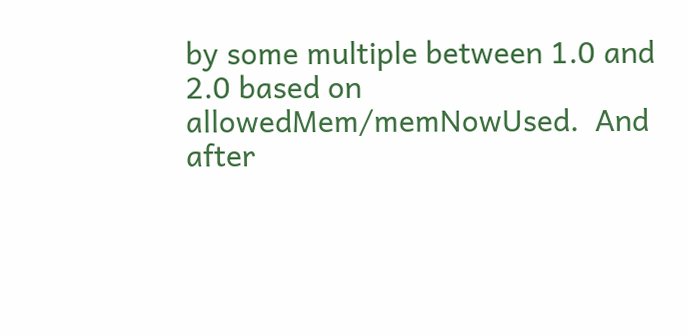by some multiple between 1.0 and
2.0 based on allowedMem/memNowUsed.  And after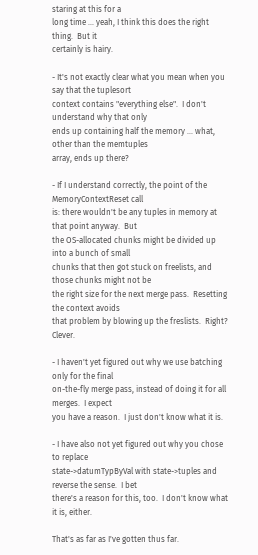staring at this for a
long time ... yeah, I think this does the right thing.  But it
certainly is hairy.

- It's not exactly clear what you mean when you say that the tuplesort
context contains "everything else".  I don't understand why that only
ends up containing half the memory ... what, other than the memtuples
array, ends up there?

- If I understand correctly, the point of the MemoryContextReset call
is: there wouldn't be any tuples in memory at that point anyway.  But
the OS-allocated chunks might be divided up into a bunch of small
chunks that then got stuck on freelists, and those chunks might not be
the right size for the next merge pass.  Resetting the context avoids
that problem by blowing up the freslists.  Right?  Clever.

- I haven't yet figured out why we use batching only for the final
on-the-fly merge pass, instead of doing it for all merges.  I expect
you have a reason.  I just don't know what it is.

- I have also not yet figured out why you chose to replace
state->datumTypByVal with state->tuples and reverse the sense.  I bet
there's a reason for this, too.  I don't know what it is, either.

That's as far as I've gotten thus far.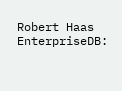Robert Haas
EnterpriseDB: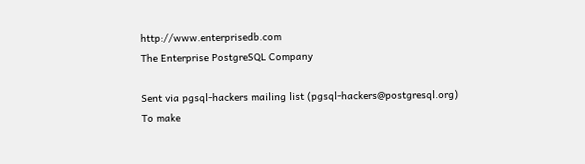http://www.enterprisedb.com
The Enterprise PostgreSQL Company

Sent via pgsql-hackers mailing list (pgsql-hackers@postgresql.org)
To make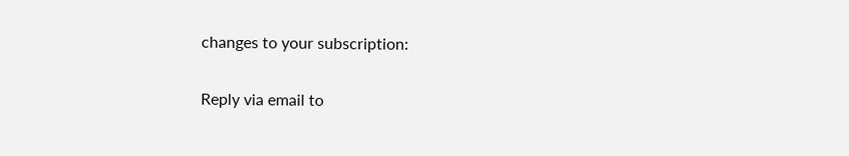changes to your subscription:

Reply via email to